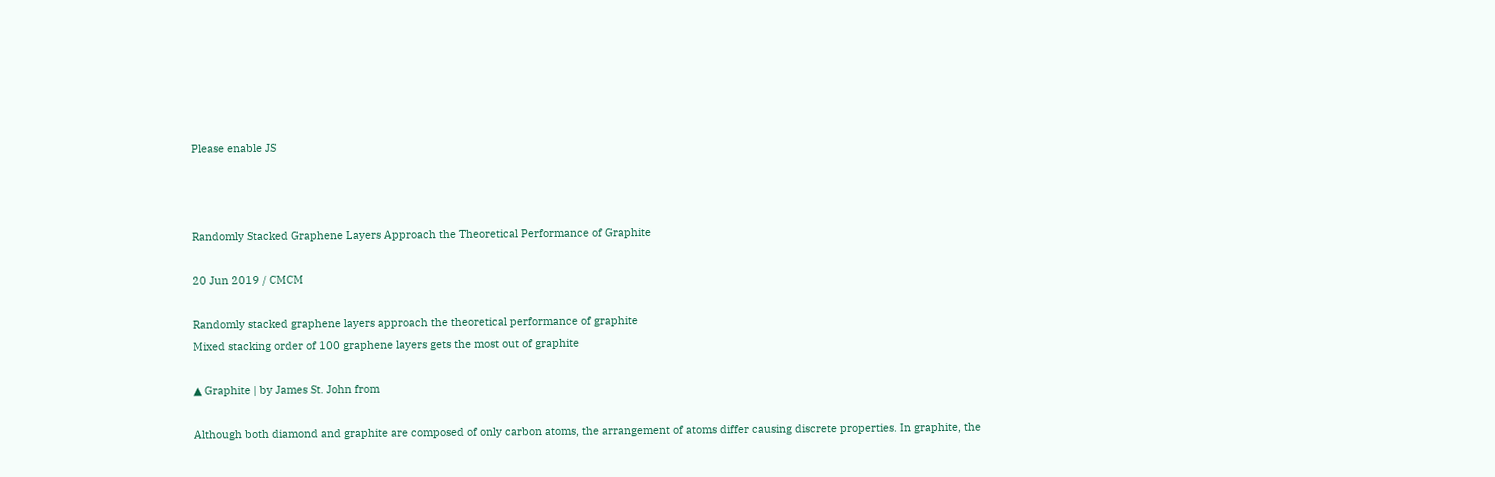Please enable JS



Randomly Stacked Graphene Layers Approach the Theoretical Performance of Graphite

20 Jun 2019 / CMCM

Randomly stacked graphene layers approach the theoretical performance of graphite
Mixed stacking order of 100 graphene layers gets the most out of graphite

▲ Graphite | by James St. John from

Although both diamond and graphite are composed of only carbon atoms, the arrangement of atoms differ causing discrete properties. In graphite, the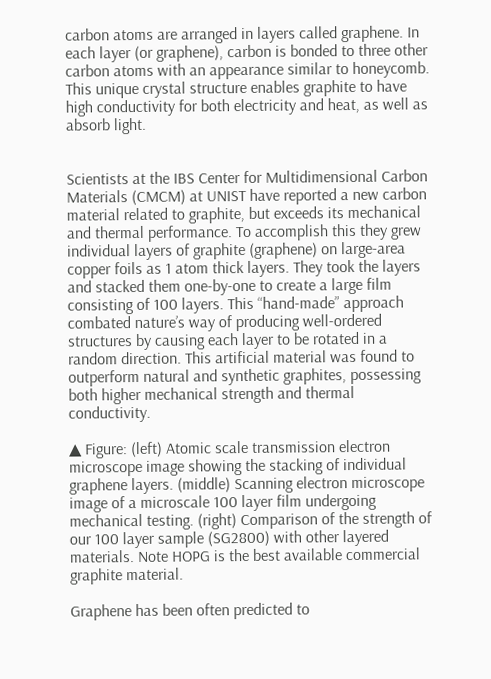carbon atoms are arranged in layers called graphene. In each layer (or graphene), carbon is bonded to three other carbon atoms with an appearance similar to honeycomb. This unique crystal structure enables graphite to have high conductivity for both electricity and heat, as well as absorb light.


Scientists at the IBS Center for Multidimensional Carbon Materials (CMCM) at UNIST have reported a new carbon material related to graphite, but exceeds its mechanical and thermal performance. To accomplish this they grew individual layers of graphite (graphene) on large-area copper foils as 1 atom thick layers. They took the layers and stacked them one-by-one to create a large film consisting of 100 layers. This “hand-made” approach combated nature’s way of producing well-ordered structures by causing each layer to be rotated in a random direction. This artificial material was found to outperform natural and synthetic graphites, possessing both higher mechanical strength and thermal conductivity.

▲ Figure: (left) Atomic scale transmission electron microscope image showing the stacking of individual graphene layers. (middle) Scanning electron microscope image of a microscale 100 layer film undergoing mechanical testing. (right) Comparison of the strength of our 100 layer sample (SG2800) with other layered materials. Note HOPG is the best available commercial graphite material.

Graphene has been often predicted to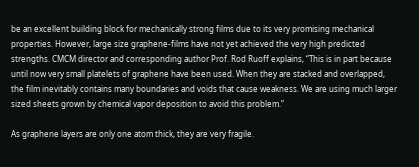be an excellent building block for mechanically strong films due to its very promising mechanical properties. However, large size graphene-films have not yet achieved the very high predicted strengths. CMCM director and corresponding author Prof. Rod Ruoff explains, “This is in part because until now very small platelets of graphene have been used. When they are stacked and overlapped, the film inevitably contains many boundaries and voids that cause weakness. We are using much larger sized sheets grown by chemical vapor deposition to avoid this problem.”

As graphene layers are only one atom thick, they are very fragile.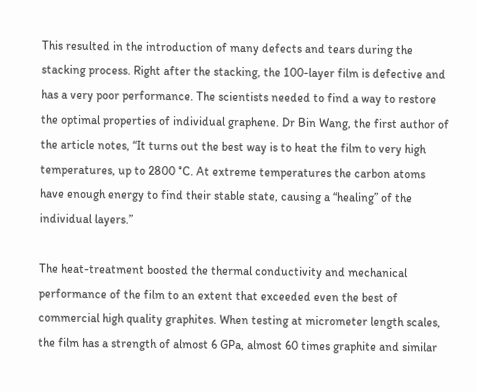This resulted in the introduction of many defects and tears during the stacking process. Right after the stacking, the 100-layer film is defective and has a very poor performance. The scientists needed to find a way to restore the optimal properties of individual graphene. Dr Bin Wang, the first author of the article notes, “It turns out the best way is to heat the film to very high temperatures, up to 2800 °C. At extreme temperatures the carbon atoms have enough energy to find their stable state, causing a “healing” of the individual layers.”

The heat-treatment boosted the thermal conductivity and mechanical performance of the film to an extent that exceeded even the best of commercial high quality graphites. When testing at micrometer length scales, the film has a strength of almost 6 GPa, almost 60 times graphite and similar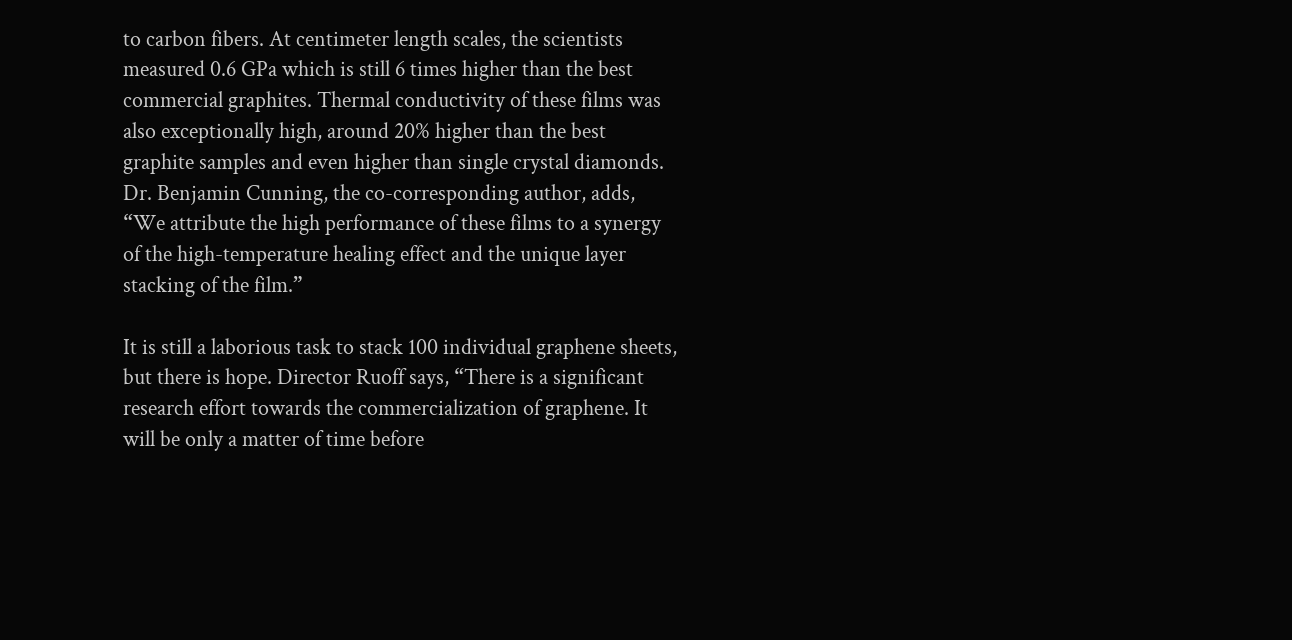to carbon fibers. At centimeter length scales, the scientists measured 0.6 GPa which is still 6 times higher than the best commercial graphites. Thermal conductivity of these films was also exceptionally high, around 20% higher than the best graphite samples and even higher than single crystal diamonds. Dr. Benjamin Cunning, the co-corresponding author, adds, “We attribute the high performance of these films to a synergy of the high-temperature healing effect and the unique layer stacking of the film.”

It is still a laborious task to stack 100 individual graphene sheets, but there is hope. Director Ruoff says, “There is a significant research effort towards the commercialization of graphene. It will be only a matter of time before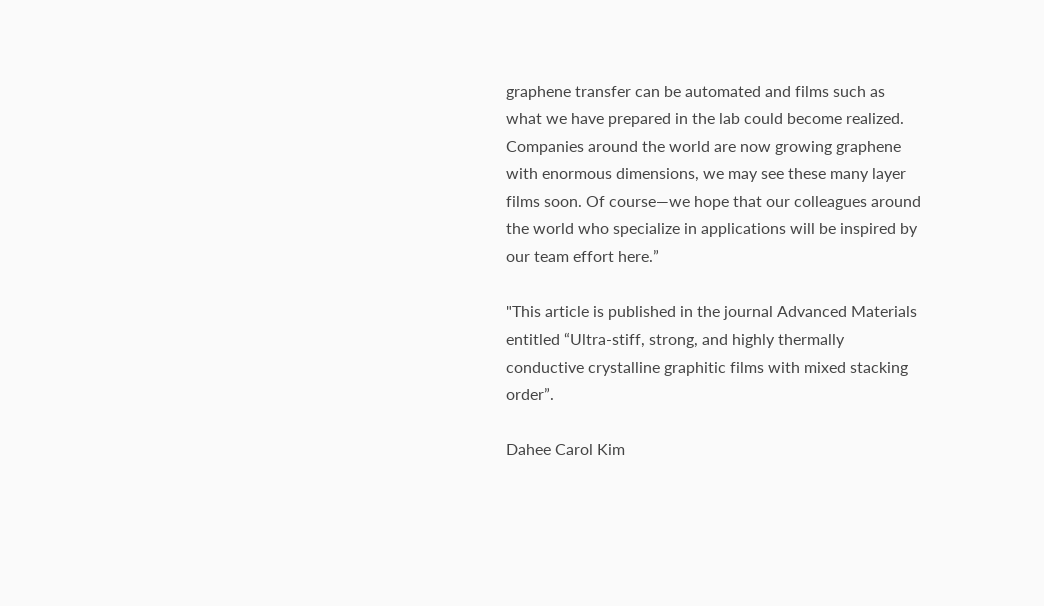graphene transfer can be automated and films such as what we have prepared in the lab could become realized. Companies around the world are now growing graphene with enormous dimensions, we may see these many layer films soon. Of course—we hope that our colleagues around the world who specialize in applications will be inspired by our team effort here.”

"This article is published in the journal Advanced Materials entitled “Ultra-stiff, strong, and highly thermally conductive crystalline graphitic films with mixed stacking order”.

Dahee Carol Kim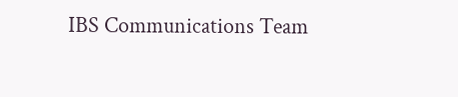IBS Communications Team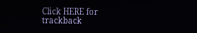Click HERE for trackback